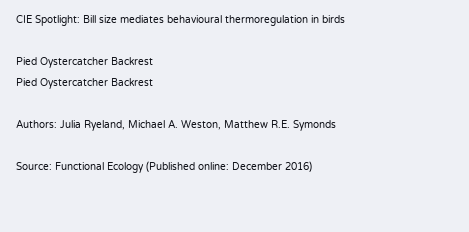CIE Spotlight: Bill size mediates behavioural thermoregulation in birds

Pied Oystercatcher Backrest
Pied Oystercatcher Backrest

Authors: Julia Ryeland, Michael A. Weston, Matthew R.E. Symonds

Source: Functional Ecology (Published online: December 2016)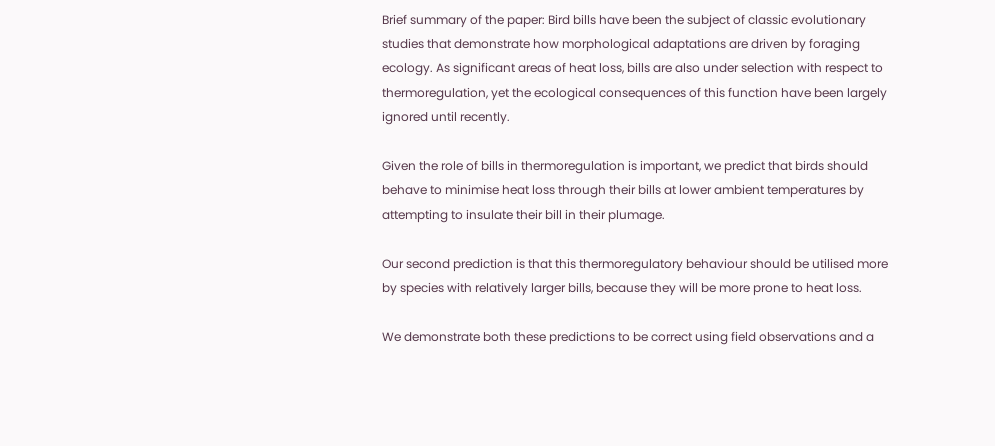Brief summary of the paper: Bird bills have been the subject of classic evolutionary studies that demonstrate how morphological adaptations are driven by foraging ecology. As significant areas of heat loss, bills are also under selection with respect to thermoregulation, yet the ecological consequences of this function have been largely ignored until recently.

Given the role of bills in thermoregulation is important, we predict that birds should behave to minimise heat loss through their bills at lower ambient temperatures by attempting to insulate their bill in their plumage.

Our second prediction is that this thermoregulatory behaviour should be utilised more by species with relatively larger bills, because they will be more prone to heat loss.

We demonstrate both these predictions to be correct using field observations and a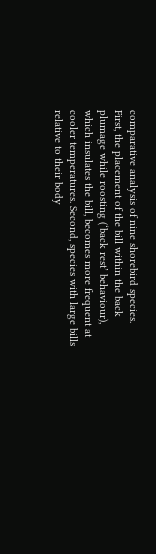comparative analysis of nine shorebird species. First, the placement of the bill within the back plumage while roosting (‘back rest’ behaviour), which insulates the bill, becomes more frequent at cooler temperatures. Second, species with large bills relative to their body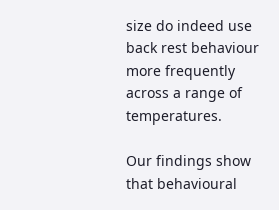size do indeed use back rest behaviour more frequently across a range of temperatures.

Our findings show that behavioural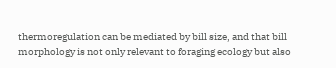thermoregulation can be mediated by bill size, and that bill morphology is not only relevant to foraging ecology but also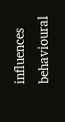influences behavioural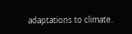adaptations to climate.